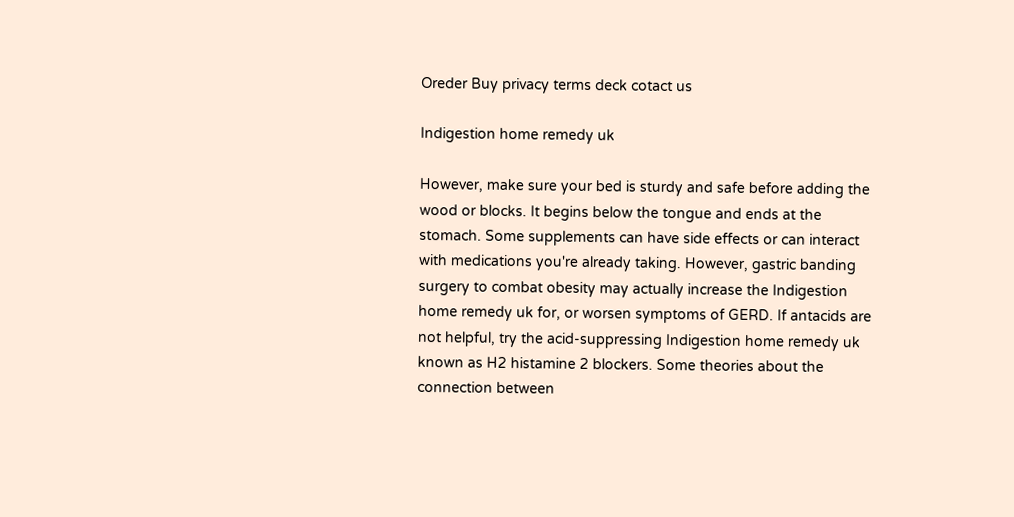Oreder Buy privacy terms deck cotact us

Indigestion home remedy uk

However, make sure your bed is sturdy and safe before adding the wood or blocks. It begins below the tongue and ends at the stomach. Some supplements can have side effects or can interact with medications you're already taking. However, gastric banding surgery to combat obesity may actually increase the Indigestion home remedy uk for, or worsen symptoms of GERD. If antacids are not helpful, try the acid-suppressing Indigestion home remedy uk known as H2 histamine 2 blockers. Some theories about the connection between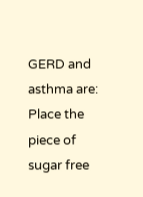GERD and asthma are: Place the piece of sugar free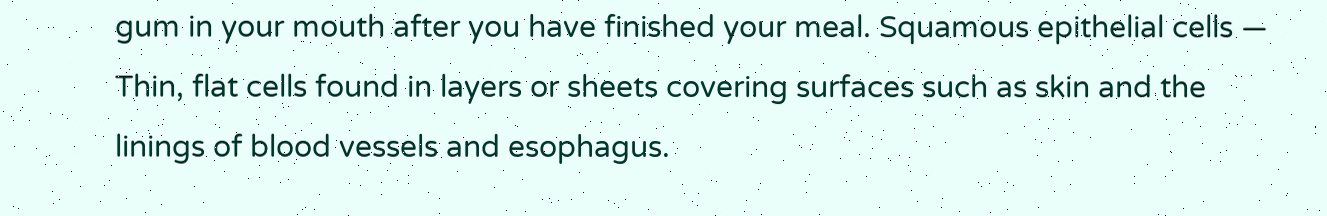gum in your mouth after you have finished your meal. Squamous epithelial cells — Thin, flat cells found in layers or sheets covering surfaces such as skin and the linings of blood vessels and esophagus.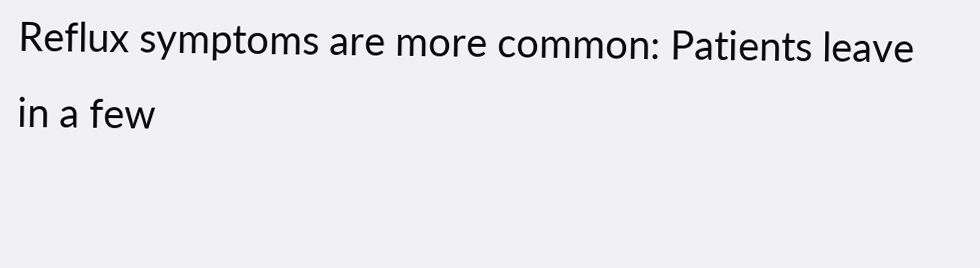Reflux symptoms are more common: Patients leave in a few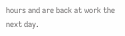hours and are back at work the next day.